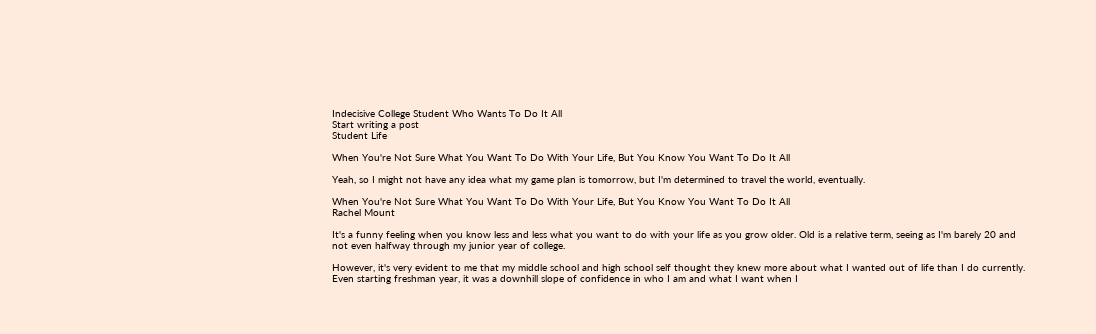Indecisive College Student Who Wants To Do It All
Start writing a post
Student Life

When You're Not Sure What You Want To Do With Your Life, But You Know You Want To Do It All

Yeah, so I might not have any idea what my game plan is tomorrow, but I'm determined to travel the world, eventually.

When You're Not Sure What You Want To Do With Your Life, But You Know You Want To Do It All
Rachel Mount

It's a funny feeling when you know less and less what you want to do with your life as you grow older. Old is a relative term, seeing as I'm barely 20 and not even halfway through my junior year of college.

However, it's very evident to me that my middle school and high school self thought they knew more about what I wanted out of life than I do currently. Even starting freshman year, it was a downhill slope of confidence in who I am and what I want when I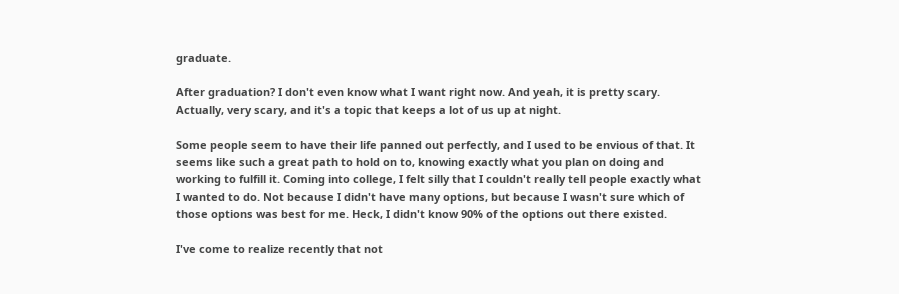graduate.

After graduation? I don't even know what I want right now. And yeah, it is pretty scary. Actually, very scary, and it's a topic that keeps a lot of us up at night.

Some people seem to have their life panned out perfectly, and I used to be envious of that. It seems like such a great path to hold on to, knowing exactly what you plan on doing and working to fulfill it. Coming into college, I felt silly that I couldn't really tell people exactly what I wanted to do. Not because I didn't have many options, but because I wasn't sure which of those options was best for me. Heck, I didn't know 90% of the options out there existed.

I've come to realize recently that not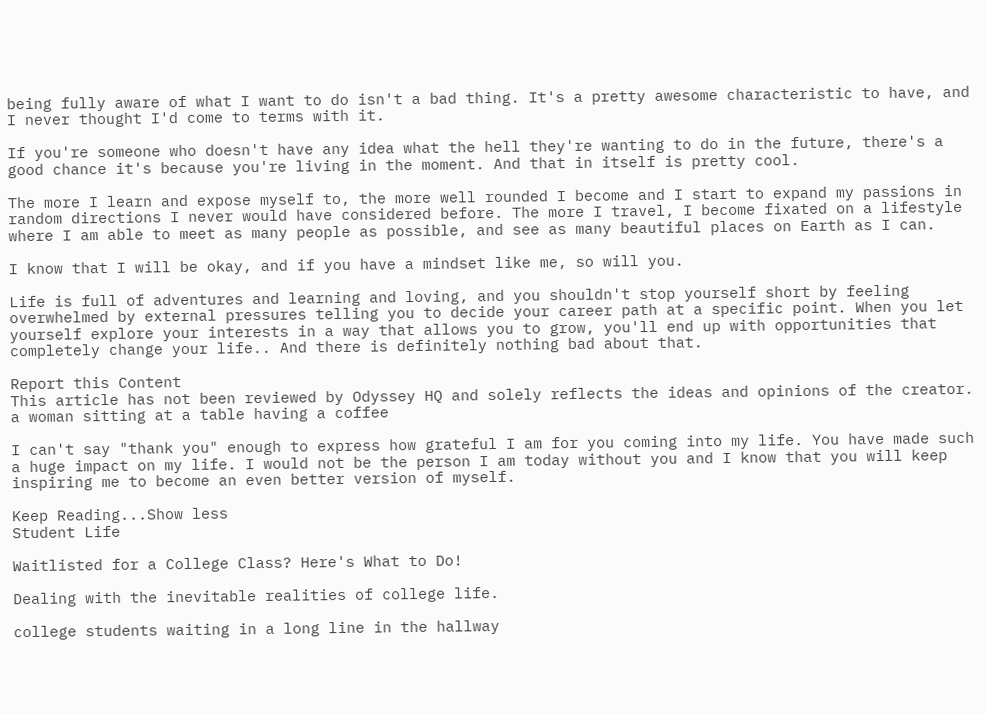being fully aware of what I want to do isn't a bad thing. It's a pretty awesome characteristic to have, and I never thought I'd come to terms with it.

If you're someone who doesn't have any idea what the hell they're wanting to do in the future, there's a good chance it's because you're living in the moment. And that in itself is pretty cool.

The more I learn and expose myself to, the more well rounded I become and I start to expand my passions in random directions I never would have considered before. The more I travel, I become fixated on a lifestyle where I am able to meet as many people as possible, and see as many beautiful places on Earth as I can.

I know that I will be okay, and if you have a mindset like me, so will you.

Life is full of adventures and learning and loving, and you shouldn't stop yourself short by feeling overwhelmed by external pressures telling you to decide your career path at a specific point. When you let yourself explore your interests in a way that allows you to grow, you'll end up with opportunities that completely change your life.. And there is definitely nothing bad about that.

Report this Content
This article has not been reviewed by Odyssey HQ and solely reflects the ideas and opinions of the creator.
a woman sitting at a table having a coffee

I can't say "thank you" enough to express how grateful I am for you coming into my life. You have made such a huge impact on my life. I would not be the person I am today without you and I know that you will keep inspiring me to become an even better version of myself.

Keep Reading...Show less
Student Life

Waitlisted for a College Class? Here's What to Do!

Dealing with the inevitable realities of college life.

college students waiting in a long line in the hallway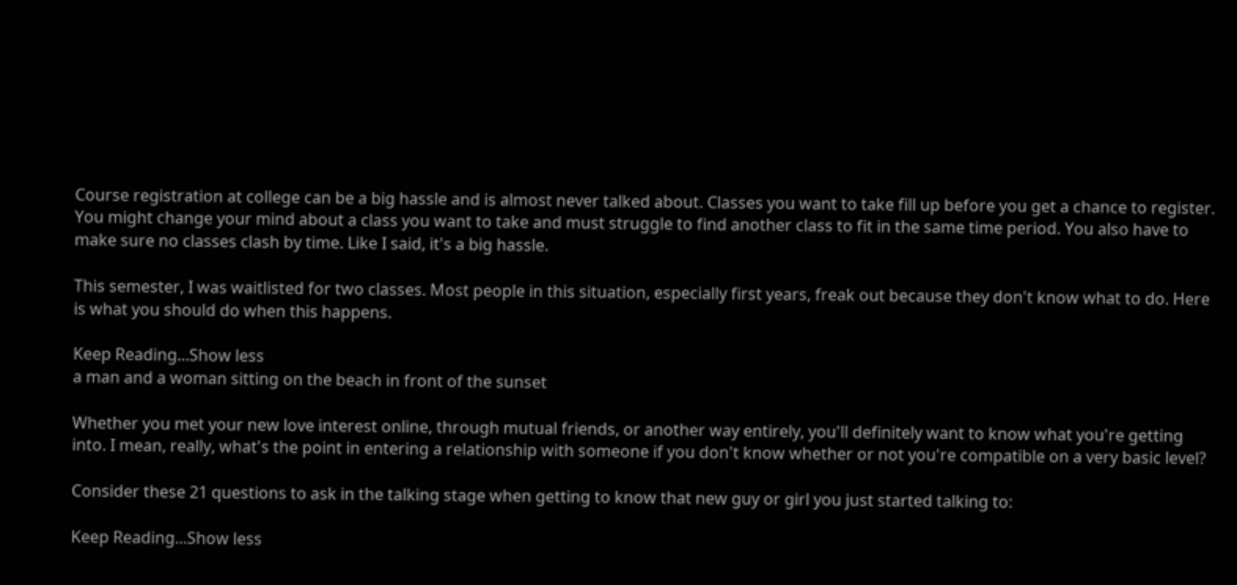Course registration at college can be a big hassle and is almost never talked about. Classes you want to take fill up before you get a chance to register. You might change your mind about a class you want to take and must struggle to find another class to fit in the same time period. You also have to make sure no classes clash by time. Like I said, it's a big hassle.

This semester, I was waitlisted for two classes. Most people in this situation, especially first years, freak out because they don't know what to do. Here is what you should do when this happens.

Keep Reading...Show less
a man and a woman sitting on the beach in front of the sunset

Whether you met your new love interest online, through mutual friends, or another way entirely, you'll definitely want to know what you're getting into. I mean, really, what's the point in entering a relationship with someone if you don't know whether or not you're compatible on a very basic level?

Consider these 21 questions to ask in the talking stage when getting to know that new guy or girl you just started talking to:

Keep Reading...Show less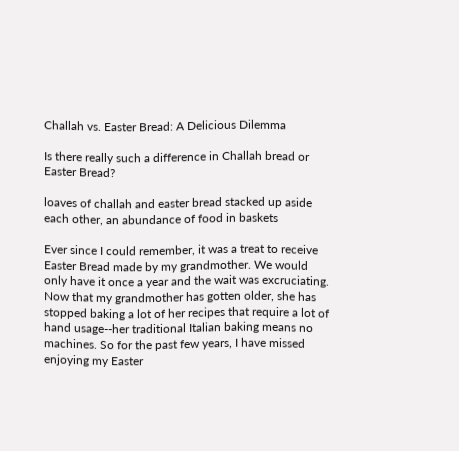Challah vs. Easter Bread: A Delicious Dilemma

Is there really such a difference in Challah bread or Easter Bread?

loaves of challah and easter bread stacked up aside each other, an abundance of food in baskets

Ever since I could remember, it was a treat to receive Easter Bread made by my grandmother. We would only have it once a year and the wait was excruciating. Now that my grandmother has gotten older, she has stopped baking a lot of her recipes that require a lot of hand usage--her traditional Italian baking means no machines. So for the past few years, I have missed enjoying my Easter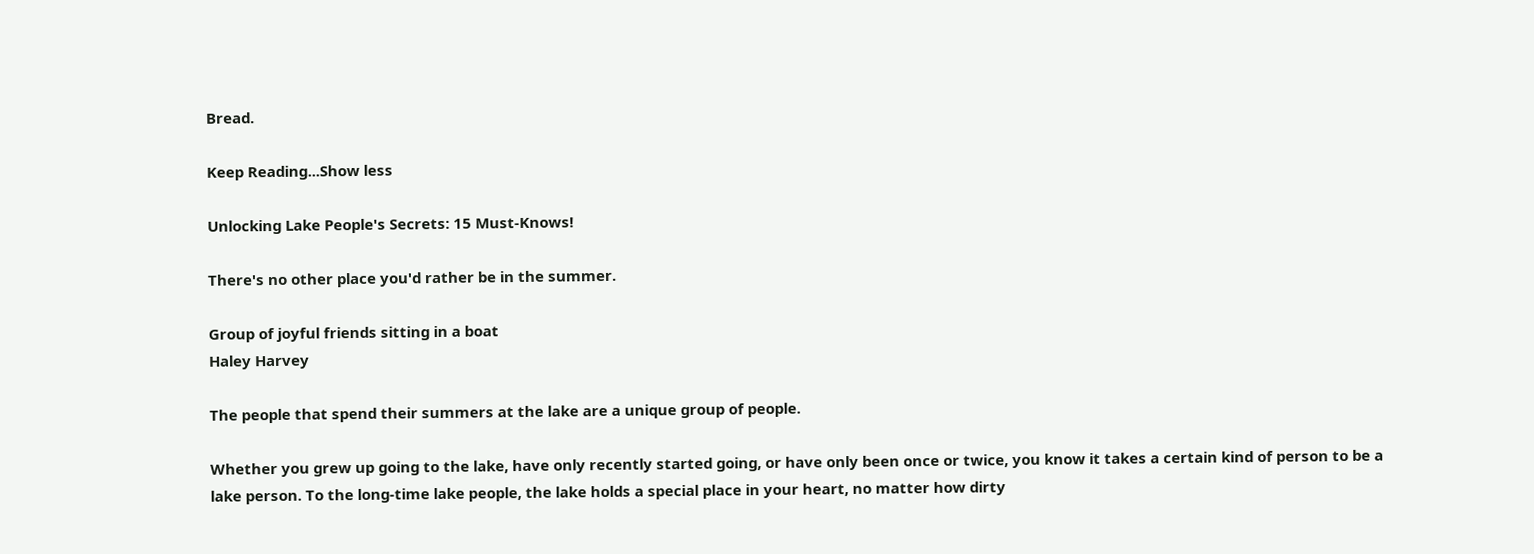Bread.

Keep Reading...Show less

Unlocking Lake People's Secrets: 15 Must-Knows!

There's no other place you'd rather be in the summer.

Group of joyful friends sitting in a boat
Haley Harvey

The people that spend their summers at the lake are a unique group of people.

Whether you grew up going to the lake, have only recently started going, or have only been once or twice, you know it takes a certain kind of person to be a lake person. To the long-time lake people, the lake holds a special place in your heart, no matter how dirty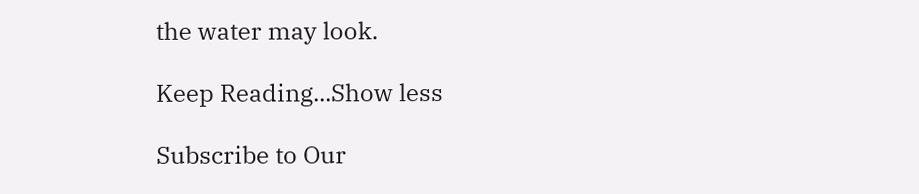the water may look.

Keep Reading...Show less

Subscribe to Our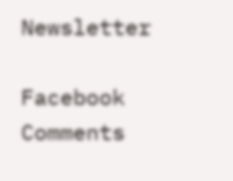Newsletter

Facebook Comments